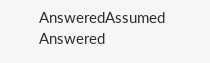AnsweredAssumed Answered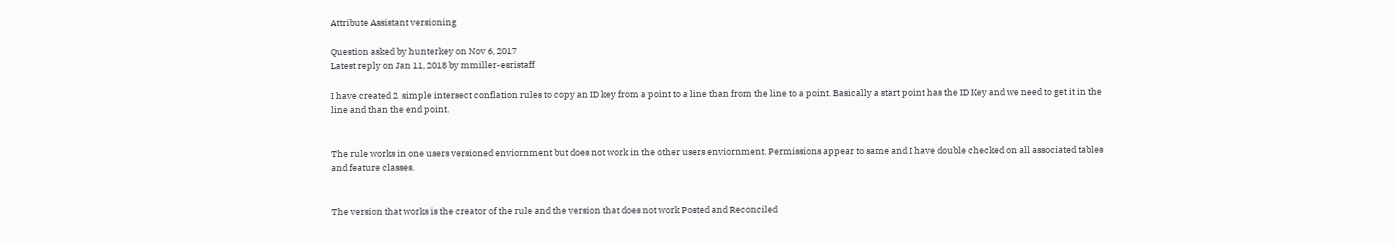Attribute Assistant versioning

Question asked by hunterkey on Nov 6, 2017
Latest reply on Jan 11, 2018 by mmiller-esristaff

I have created 2  simple intersect conflation rules to copy an ID key from a point to a line than from the line to a point. Basically a start point has the ID Key and we need to get it in the line and than the end point.


The rule works in one users versioned enviornment but does not work in the other users enviornment. Permissions appear to same and I have double checked on all associated tables and feature classes.


The version that works is the creator of the rule and the version that does not work Posted and Reconciled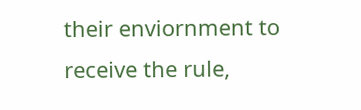their enviornment to receive the rule,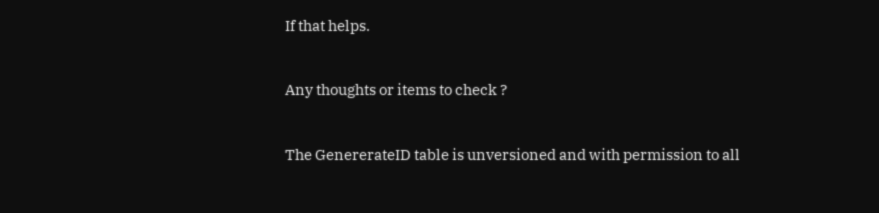If that helps.


Any thoughts or items to check ?


The GenererateID table is unversioned and with permission to all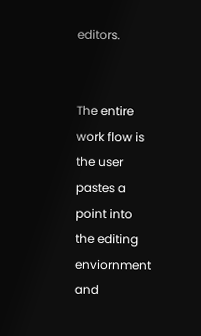editors.


The entire work flow is the user pastes a point into the editing enviornment and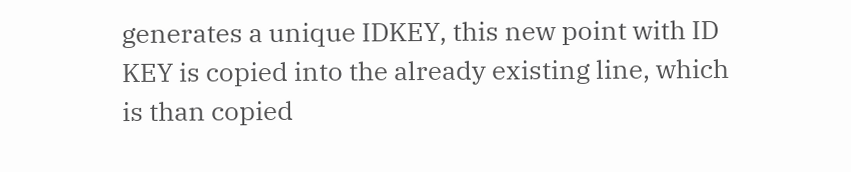generates a unique IDKEY, this new point with ID KEY is copied into the already existing line, which is than copied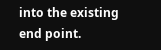into the existing end point.